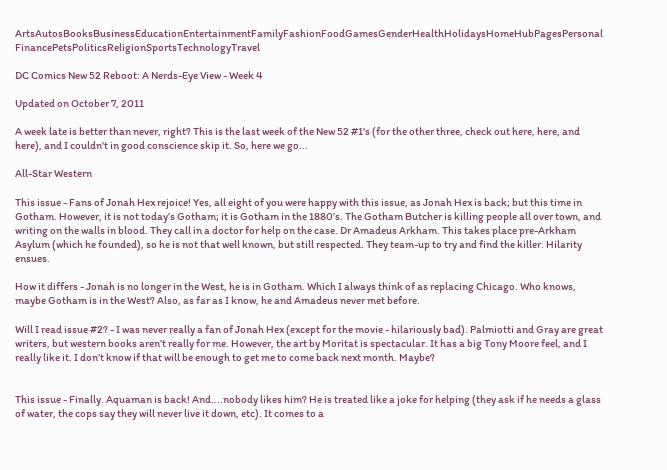ArtsAutosBooksBusinessEducationEntertainmentFamilyFashionFoodGamesGenderHealthHolidaysHomeHubPagesPersonal FinancePetsPoliticsReligionSportsTechnologyTravel

DC Comics New 52 Reboot: A Nerds-Eye View - Week 4

Updated on October 7, 2011

A week late is better than never, right? This is the last week of the New 52 #1's (for the other three, check out here, here, and here), and I couldn't in good conscience skip it. So, here we go...

All-Star Western

This issue - Fans of Jonah Hex rejoice! Yes, all eight of you were happy with this issue, as Jonah Hex is back; but this time in Gotham. However, it is not today’s Gotham; it is Gotham in the 1880’s. The Gotham Butcher is killing people all over town, and writing on the walls in blood. They call in a doctor for help on the case. Dr Amadeus Arkham. This takes place pre-Arkham Asylum (which he founded), so he is not that well known, but still respected. They team-up to try and find the killer. Hilarity ensues.

How it differs - Jonah is no longer in the West, he is in Gotham. Which I always think of as replacing Chicago. Who knows, maybe Gotham is in the West? Also, as far as I know, he and Amadeus never met before.

Will I read issue #2? - I was never really a fan of Jonah Hex (except for the movie - hilariously bad). Palmiotti and Gray are great writers, but western books aren’t really for me. However, the art by Moritat is spectacular. It has a big Tony Moore feel, and I really like it. I don’t know if that will be enough to get me to come back next month. Maybe?


This issue - Finally. Aquaman is back! And....nobody likes him? He is treated like a joke for helping (they ask if he needs a glass of water, the cops say they will never live it down, etc). It comes to a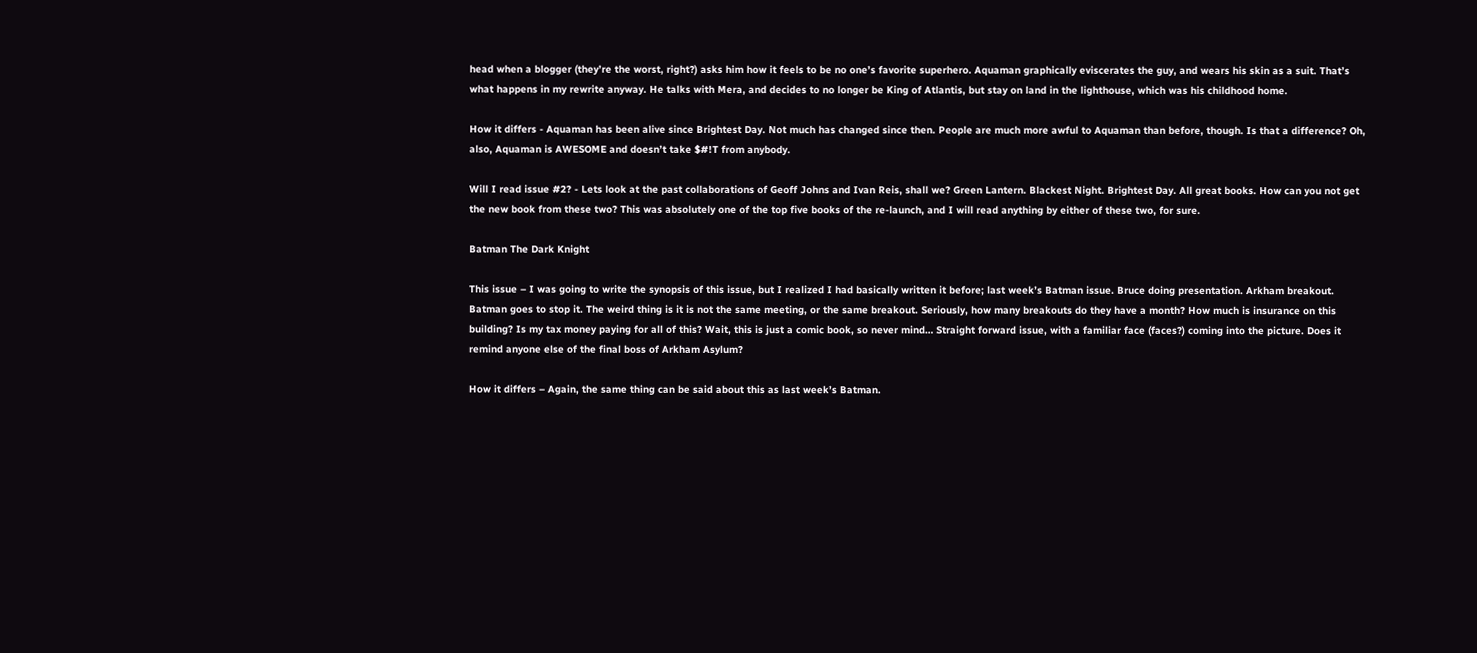head when a blogger (they’re the worst, right?) asks him how it feels to be no one’s favorite superhero. Aquaman graphically eviscerates the guy, and wears his skin as a suit. That’s what happens in my rewrite anyway. He talks with Mera, and decides to no longer be King of Atlantis, but stay on land in the lighthouse, which was his childhood home.

How it differs - Aquaman has been alive since Brightest Day. Not much has changed since then. People are much more awful to Aquaman than before, though. Is that a difference? Oh, also, Aquaman is AWESOME and doesn’t take $#!T from anybody.

Will I read issue #2? - Lets look at the past collaborations of Geoff Johns and Ivan Reis, shall we? Green Lantern. Blackest Night. Brightest Day. All great books. How can you not get the new book from these two? This was absolutely one of the top five books of the re-launch, and I will read anything by either of these two, for sure.

Batman The Dark Knight

This issue – I was going to write the synopsis of this issue, but I realized I had basically written it before; last week’s Batman issue. Bruce doing presentation. Arkham breakout. Batman goes to stop it. The weird thing is it is not the same meeting, or the same breakout. Seriously, how many breakouts do they have a month? How much is insurance on this building? Is my tax money paying for all of this? Wait, this is just a comic book, so never mind… Straight forward issue, with a familiar face (faces?) coming into the picture. Does it remind anyone else of the final boss of Arkham Asylum?

How it differs – Again, the same thing can be said about this as last week’s Batman.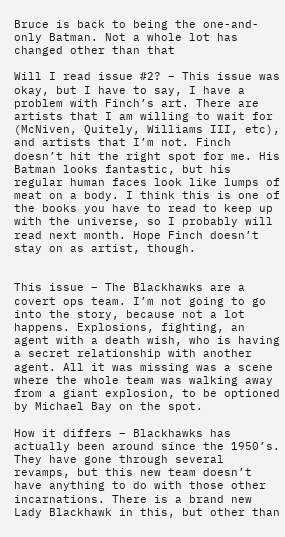Bruce is back to being the one-and-only Batman. Not a whole lot has changed other than that

Will I read issue #2? – This issue was okay, but I have to say, I have a problem with Finch’s art. There are artists that I am willing to wait for (McNiven, Quitely, Williams III, etc), and artists that I’m not. Finch doesn’t hit the right spot for me. His Batman looks fantastic, but his regular human faces look like lumps of meat on a body. I think this is one of the books you have to read to keep up with the universe, so I probably will read next month. Hope Finch doesn’t stay on as artist, though.


This issue – The Blackhawks are a covert ops team. I’m not going to go into the story, because not a lot happens. Explosions, fighting, an agent with a death wish, who is having a secret relationship with another agent. All it was missing was a scene where the whole team was walking away from a giant explosion, to be optioned by Michael Bay on the spot.

How it differs – Blackhawks has actually been around since the 1950’s. They have gone through several revamps, but this new team doesn’t have anything to do with those other incarnations. There is a brand new Lady Blackhawk in this, but other than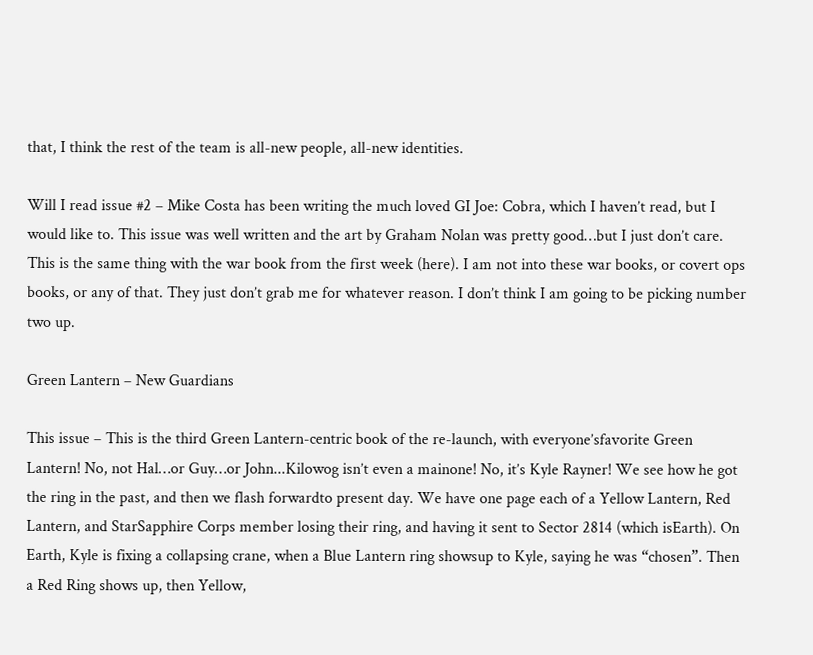that, I think the rest of the team is all-new people, all-new identities.

Will I read issue #2 – Mike Costa has been writing the much loved GI Joe: Cobra, which I haven’t read, but I would like to. This issue was well written and the art by Graham Nolan was pretty good…but I just don’t care. This is the same thing with the war book from the first week (here). I am not into these war books, or covert ops books, or any of that. They just don’t grab me for whatever reason. I don’t think I am going to be picking number two up.

Green Lantern – New Guardians

This issue – This is the third Green Lantern-centric book of the re-launch, with everyone’sfavorite Green Lantern! No, not Hal…or Guy…or John...Kilowog isn’t even a mainone! No, it’s Kyle Rayner! We see how he got the ring in the past, and then we flash forwardto present day. We have one page each of a Yellow Lantern, Red Lantern, and StarSapphire Corps member losing their ring, and having it sent to Sector 2814 (which isEarth). On Earth, Kyle is fixing a collapsing crane, when a Blue Lantern ring showsup to Kyle, saying he was “chosen”. Then a Red Ring shows up, then Yellow,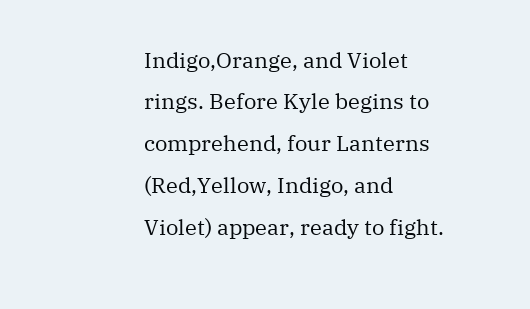Indigo,Orange, and Violet rings. Before Kyle begins to comprehend, four Lanterns (Red,Yellow, Indigo, and Violet) appear, ready to fight.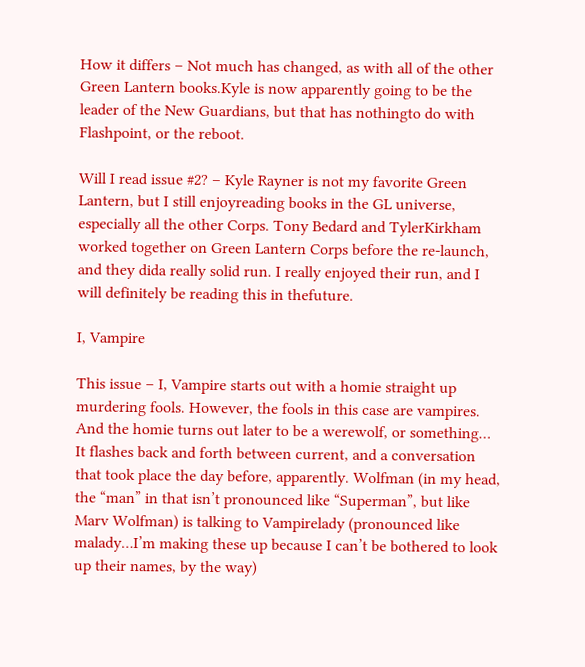How it differs – Not much has changed, as with all of the other Green Lantern books.Kyle is now apparently going to be the leader of the New Guardians, but that has nothingto do with Flashpoint, or the reboot.

Will I read issue #2? – Kyle Rayner is not my favorite Green Lantern, but I still enjoyreading books in the GL universe, especially all the other Corps. Tony Bedard and TylerKirkham worked together on Green Lantern Corps before the re-launch, and they dida really solid run. I really enjoyed their run, and I will definitely be reading this in thefuture.

I, Vampire

This issue – I, Vampire starts out with a homie straight up murdering fools. However, the fools in this case are vampires. And the homie turns out later to be a werewolf, or something… It flashes back and forth between current, and a conversation that took place the day before, apparently. Wolfman (in my head, the “man” in that isn’t pronounced like “Superman”, but like Marv Wolfman) is talking to Vampirelady (pronounced like malady…I’m making these up because I can’t be bothered to look up their names, by the way)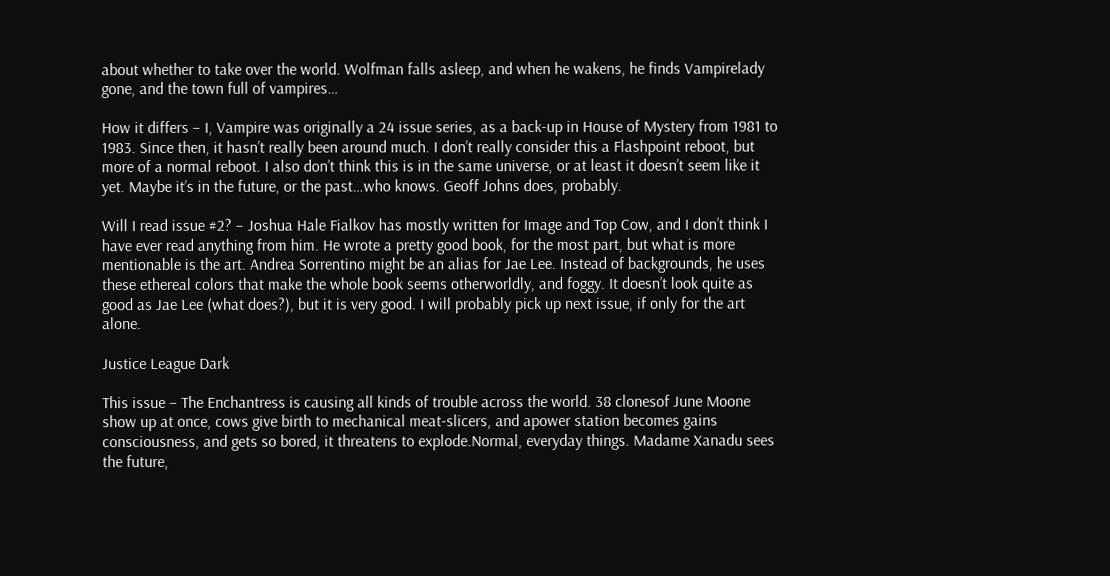about whether to take over the world. Wolfman falls asleep, and when he wakens, he finds Vampirelady gone, and the town full of vampires…

How it differs – I, Vampire was originally a 24 issue series, as a back-up in House of Mystery from 1981 to 1983. Since then, it hasn’t really been around much. I don’t really consider this a Flashpoint reboot, but more of a normal reboot. I also don’t think this is in the same universe, or at least it doesn’t seem like it yet. Maybe it’s in the future, or the past…who knows. Geoff Johns does, probably.

Will I read issue #2? – Joshua Hale Fialkov has mostly written for Image and Top Cow, and I don’t think I have ever read anything from him. He wrote a pretty good book, for the most part, but what is more mentionable is the art. Andrea Sorrentino might be an alias for Jae Lee. Instead of backgrounds, he uses these ethereal colors that make the whole book seems otherworldly, and foggy. It doesn’t look quite as good as Jae Lee (what does?), but it is very good. I will probably pick up next issue, if only for the art alone.

Justice League Dark

This issue – The Enchantress is causing all kinds of trouble across the world. 38 clonesof June Moone show up at once, cows give birth to mechanical meat-slicers, and apower station becomes gains consciousness, and gets so bored, it threatens to explode.Normal, everyday things. Madame Xanadu sees the future,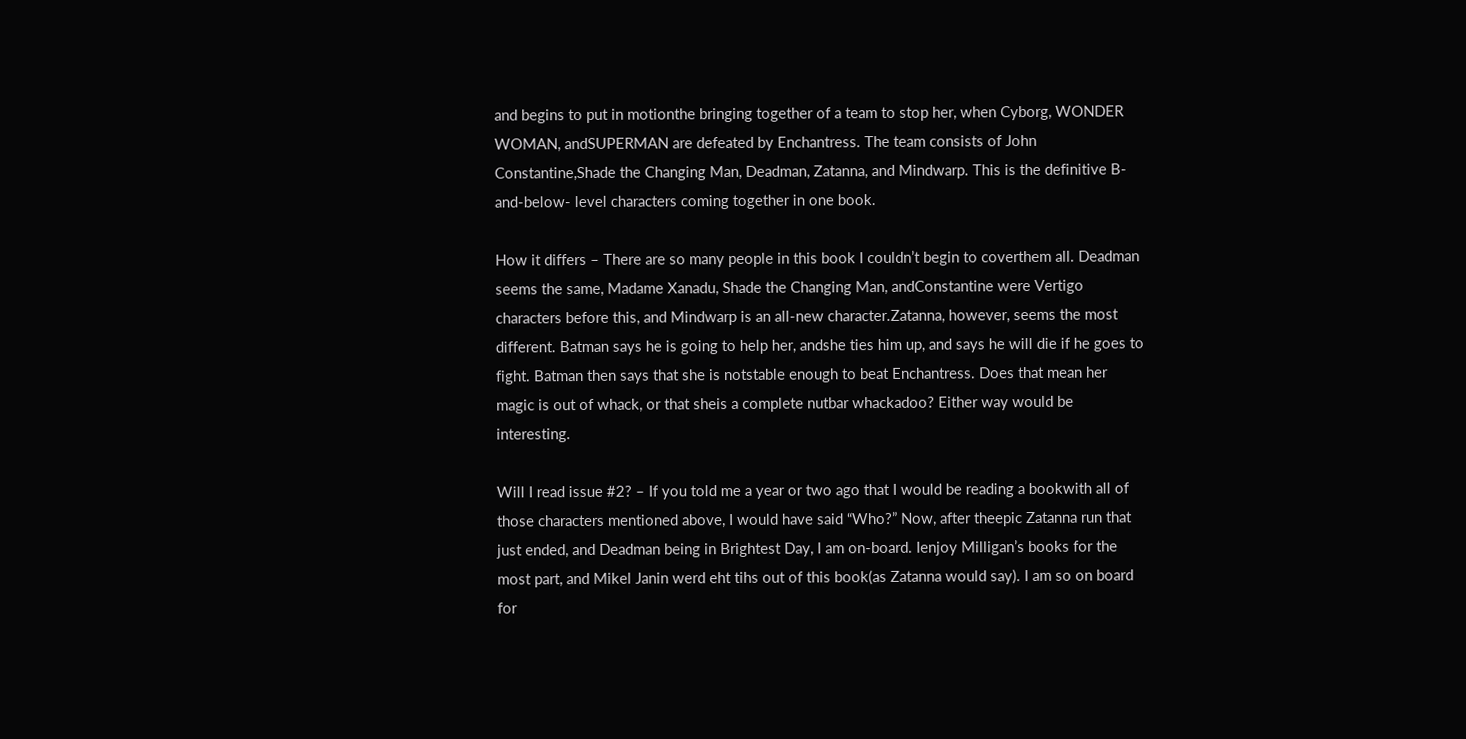and begins to put in motionthe bringing together of a team to stop her, when Cyborg, WONDER WOMAN, andSUPERMAN are defeated by Enchantress. The team consists of John Constantine,Shade the Changing Man, Deadman, Zatanna, and Mindwarp. This is the definitive B-and-below- level characters coming together in one book.

How it differs – There are so many people in this book I couldn’t begin to coverthem all. Deadman seems the same, Madame Xanadu, Shade the Changing Man, andConstantine were Vertigo characters before this, and Mindwarp is an all-new character.Zatanna, however, seems the most different. Batman says he is going to help her, andshe ties him up, and says he will die if he goes to fight. Batman then says that she is notstable enough to beat Enchantress. Does that mean her magic is out of whack, or that sheis a complete nutbar whackadoo? Either way would be interesting.

Will I read issue #2? – If you told me a year or two ago that I would be reading a bookwith all of those characters mentioned above, I would have said “Who?” Now, after theepic Zatanna run that just ended, and Deadman being in Brightest Day, I am on-board. Ienjoy Milligan’s books for the most part, and Mikel Janin werd eht tihs out of this book(as Zatanna would say). I am so on board for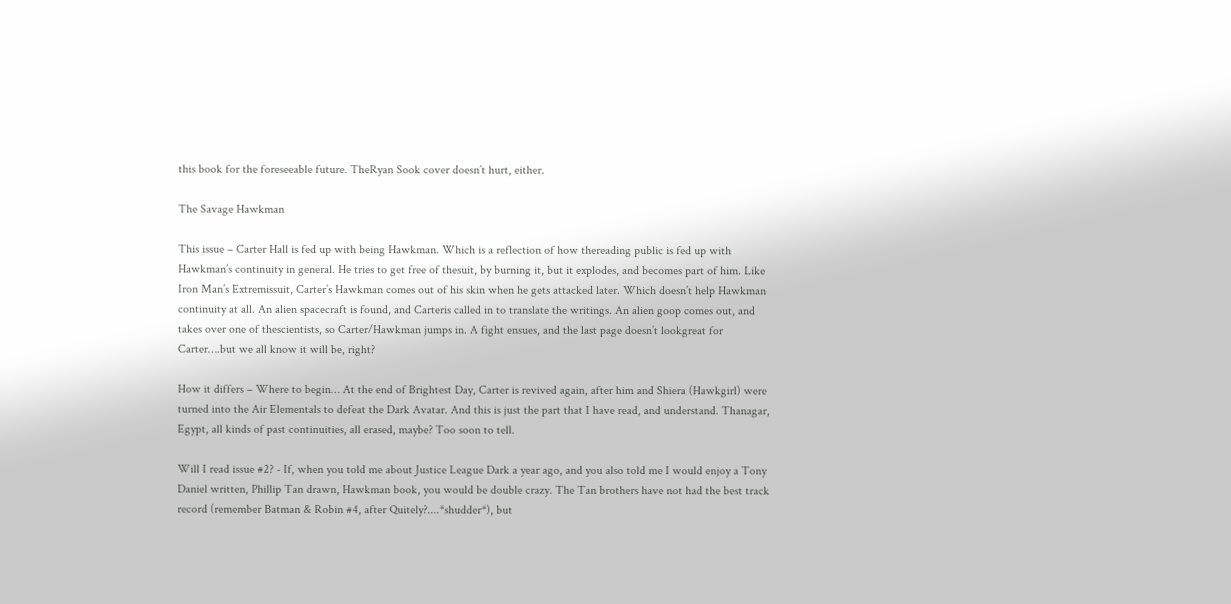this book for the foreseeable future. TheRyan Sook cover doesn’t hurt, either.

The Savage Hawkman

This issue – Carter Hall is fed up with being Hawkman. Which is a reflection of how thereading public is fed up with Hawkman’s continuity in general. He tries to get free of thesuit, by burning it, but it explodes, and becomes part of him. Like Iron Man’s Extremissuit, Carter’s Hawkman comes out of his skin when he gets attacked later. Which doesn’t help Hawkman continuity at all. An alien spacecraft is found, and Carteris called in to translate the writings. An alien goop comes out, and takes over one of thescientists, so Carter/Hawkman jumps in. A fight ensues, and the last page doesn’t lookgreat for Carter….but we all know it will be, right?

How it differs – Where to begin… At the end of Brightest Day, Carter is revived again, after him and Shiera (Hawkgirl) were turned into the Air Elementals to defeat the Dark Avatar. And this is just the part that I have read, and understand. Thanagar, Egypt, all kinds of past continuities, all erased, maybe? Too soon to tell.

Will I read issue #2? - If, when you told me about Justice League Dark a year ago, and you also told me I would enjoy a Tony Daniel written, Phillip Tan drawn, Hawkman book, you would be double crazy. The Tan brothers have not had the best track record (remember Batman & Robin #4, after Quitely?....*shudder*), but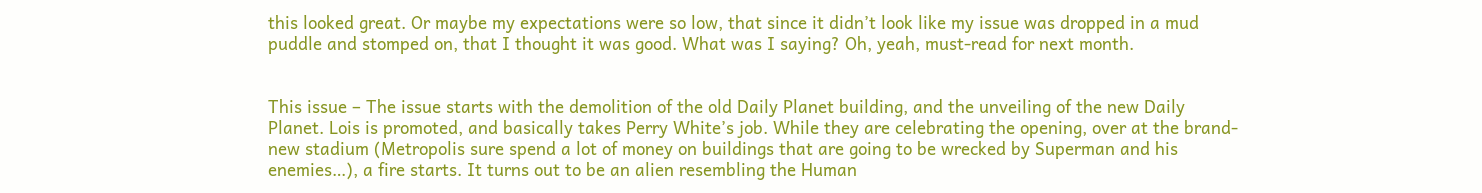this looked great. Or maybe my expectations were so low, that since it didn’t look like my issue was dropped in a mud puddle and stomped on, that I thought it was good. What was I saying? Oh, yeah, must-read for next month.


This issue – The issue starts with the demolition of the old Daily Planet building, and the unveiling of the new Daily Planet. Lois is promoted, and basically takes Perry White’s job. While they are celebrating the opening, over at the brand-new stadium (Metropolis sure spend a lot of money on buildings that are going to be wrecked by Superman and his enemies…), a fire starts. It turns out to be an alien resembling the Human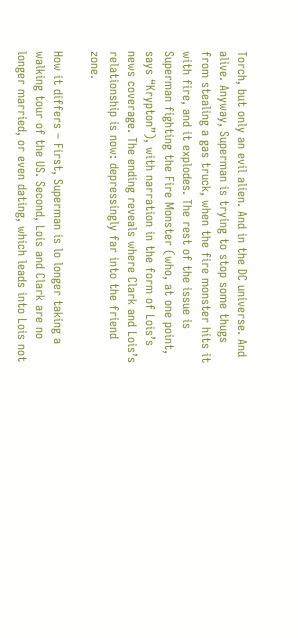Torch, but only an evil alien. And in the DC universe. And alive. Anyway, Superman is trying to stop some thugs from stealing a gas truck, when the fire monster hits it with fire, and it explodes. The rest of the issue is Superman fighting the Fire Monster (who, at one point, says “Krypton”), with narration in the form of Lois’s news coverage. The ending reveals where Clark and Lois’s relationship is now: depressingly far into the friend zone.

How it differs – First, Superman is lo longer taking a walking tour of the US. Second, Lois and Clark are no longer married, or even dating, which leads into Lois not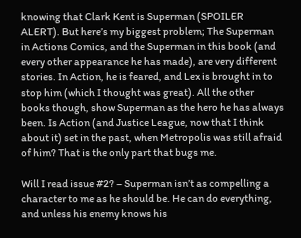knowing that Clark Kent is Superman (SPOILER ALERT). But here’s my biggest problem; The Superman in Actions Comics, and the Superman in this book (and every other appearance he has made), are very different stories. In Action, he is feared, and Lex is brought in to stop him (which I thought was great). All the other books though, show Superman as the hero he has always been. Is Action (and Justice League, now that I think about it) set in the past, when Metropolis was still afraid of him? That is the only part that bugs me.

Will I read issue #2? – Superman isn’t as compelling a character to me as he should be. He can do everything, and unless his enemy knows his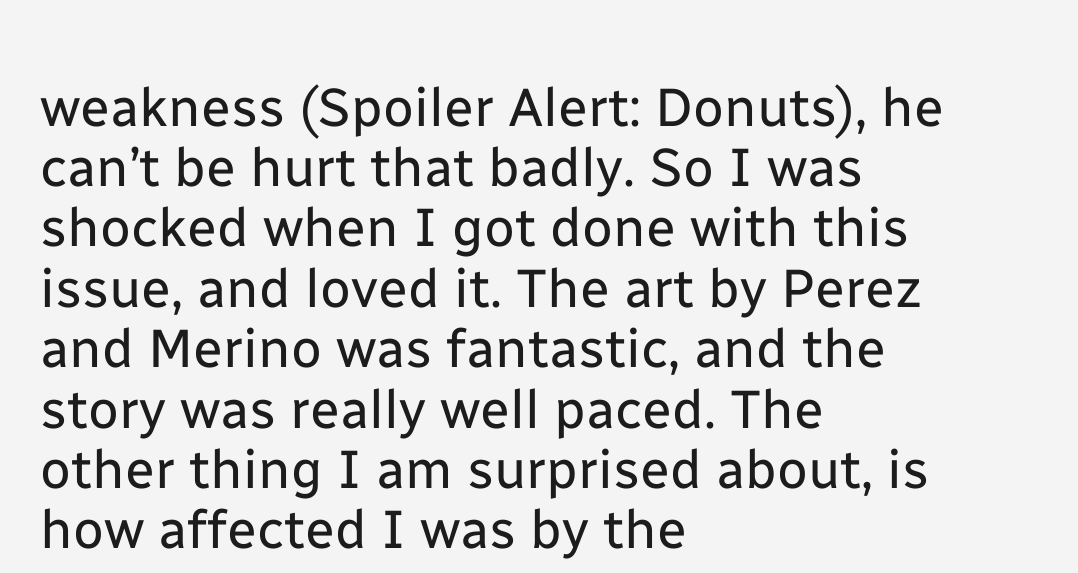weakness (Spoiler Alert: Donuts), he can’t be hurt that badly. So I was shocked when I got done with this issue, and loved it. The art by Perez and Merino was fantastic, and the story was really well paced. The other thing I am surprised about, is how affected I was by the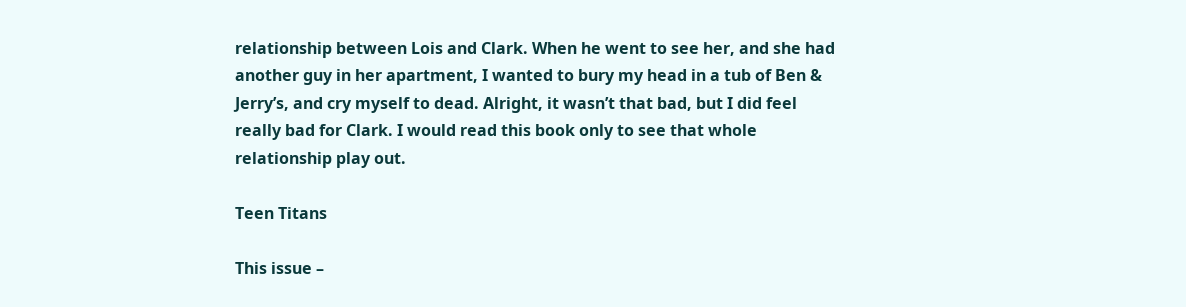relationship between Lois and Clark. When he went to see her, and she had another guy in her apartment, I wanted to bury my head in a tub of Ben & Jerry’s, and cry myself to dead. Alright, it wasn’t that bad, but I did feel really bad for Clark. I would read this book only to see that whole relationship play out.

Teen Titans

This issue –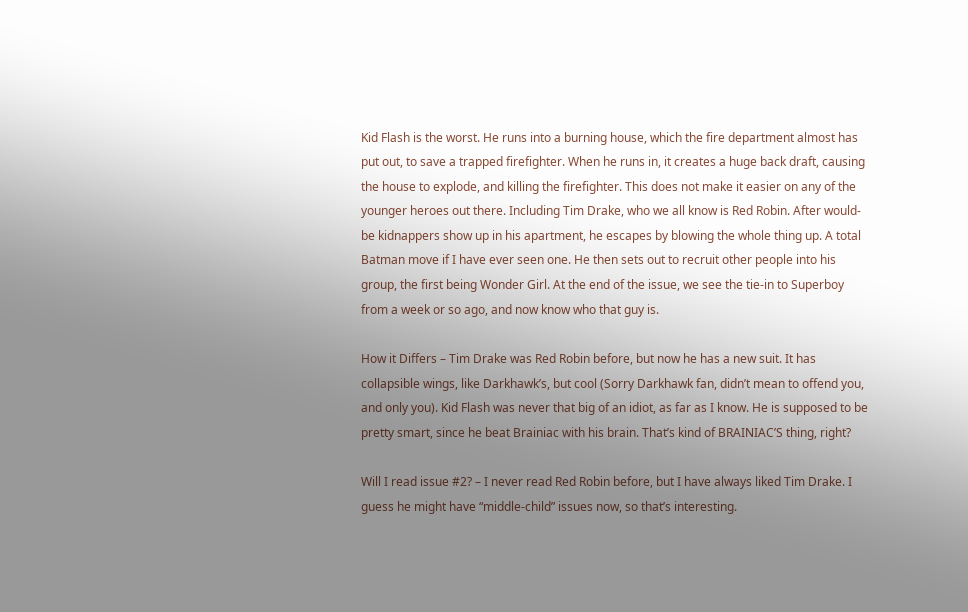Kid Flash is the worst. He runs into a burning house, which the fire department almost has put out, to save a trapped firefighter. When he runs in, it creates a huge back draft, causing the house to explode, and killing the firefighter. This does not make it easier on any of the younger heroes out there. Including Tim Drake, who we all know is Red Robin. After would-be kidnappers show up in his apartment, he escapes by blowing the whole thing up. A total Batman move if I have ever seen one. He then sets out to recruit other people into his group, the first being Wonder Girl. At the end of the issue, we see the tie-in to Superboy from a week or so ago, and now know who that guy is.

How it Differs – Tim Drake was Red Robin before, but now he has a new suit. It has collapsible wings, like Darkhawk’s, but cool (Sorry Darkhawk fan, didn’t mean to offend you, and only you). Kid Flash was never that big of an idiot, as far as I know. He is supposed to be pretty smart, since he beat Brainiac with his brain. That’s kind of BRAINIAC’S thing, right?

Will I read issue #2? – I never read Red Robin before, but I have always liked Tim Drake. I guess he might have “middle-child” issues now, so that’s interesting.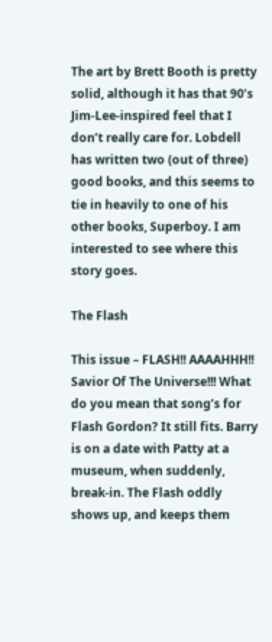The art by Brett Booth is pretty solid, although it has that 90’s Jim-Lee-inspired feel that I don’t really care for. Lobdell has written two (out of three) good books, and this seems to tie in heavily to one of his other books, Superboy. I am interested to see where this story goes.

The Flash

This issue – FLASH!! AAAAHHH!! Savior Of The Universe!!! What do you mean that song’s for Flash Gordon? It still fits. Barry is on a date with Patty at a museum, when suddenly, break-in. The Flash oddly shows up, and keeps them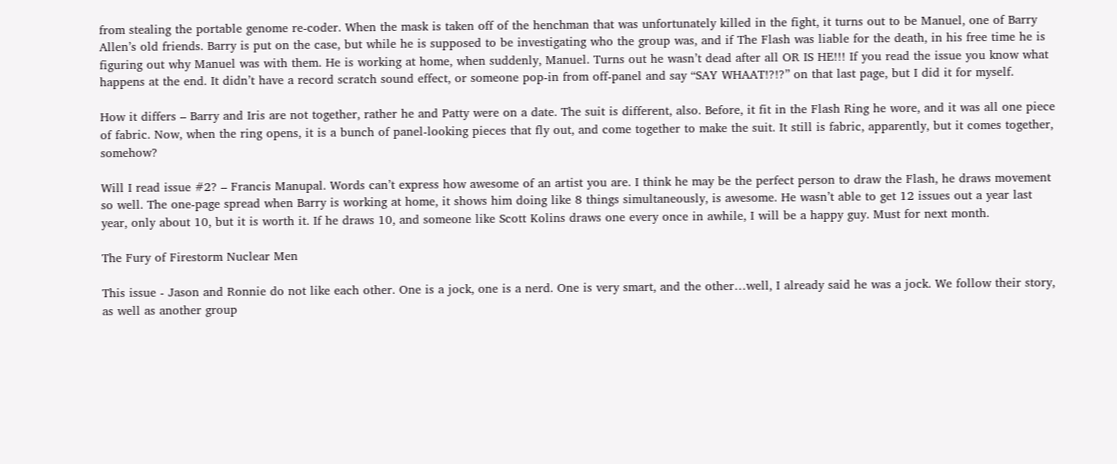from stealing the portable genome re-coder. When the mask is taken off of the henchman that was unfortunately killed in the fight, it turns out to be Manuel, one of Barry Allen’s old friends. Barry is put on the case, but while he is supposed to be investigating who the group was, and if The Flash was liable for the death, in his free time he is figuring out why Manuel was with them. He is working at home, when suddenly, Manuel. Turns out he wasn’t dead after all OR IS HE!!! If you read the issue you know what happens at the end. It didn’t have a record scratch sound effect, or someone pop-in from off-panel and say “SAY WHAAT!?!?” on that last page, but I did it for myself.

How it differs – Barry and Iris are not together, rather he and Patty were on a date. The suit is different, also. Before, it fit in the Flash Ring he wore, and it was all one piece of fabric. Now, when the ring opens, it is a bunch of panel-looking pieces that fly out, and come together to make the suit. It still is fabric, apparently, but it comes together, somehow?

Will I read issue #2? – Francis Manupal. Words can’t express how awesome of an artist you are. I think he may be the perfect person to draw the Flash, he draws movement so well. The one-page spread when Barry is working at home, it shows him doing like 8 things simultaneously, is awesome. He wasn’t able to get 12 issues out a year last year, only about 10, but it is worth it. If he draws 10, and someone like Scott Kolins draws one every once in awhile, I will be a happy guy. Must for next month.

The Fury of Firestorm Nuclear Men

This issue - Jason and Ronnie do not like each other. One is a jock, one is a nerd. One is very smart, and the other…well, I already said he was a jock. We follow their story, as well as another group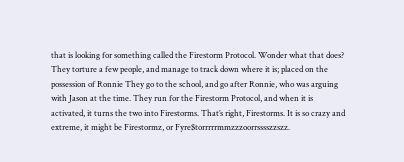that is looking for something called the Firestorm Protocol. Wonder what that does? They torture a few people, and manage to track down where it is; placed on the possession of Ronnie They go to the school, and go after Ronnie, who was arguing with Jason at the time. They run for the Firestorm Protocol, and when it is activated, it turns the two into Firestorms. That’s right, Firestorms. It is so crazy and extreme, it might be Firestormz, or Fyre$torrrrrmmzzzoorrsssszzszz.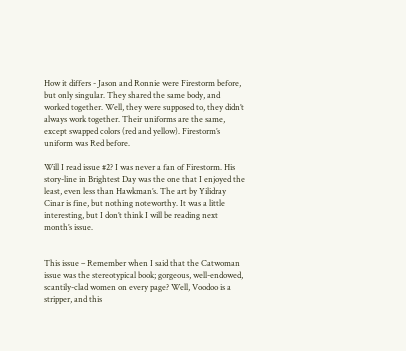How it differs - Jason and Ronnie were Firestorm before, but only singular. They shared the same body, and worked together. Well, they were supposed to, they didn’t always work together. Their uniforms are the same, except swapped colors (red and yellow). Firestorm’s uniform was Red before.

Will I read issue #2? I was never a fan of Firestorm. His story-line in Brightest Day was the one that I enjoyed the least, even less than Hawkman’s. The art by Yilidray Cinar is fine, but nothing noteworthy. It was a little interesting, but I don’t think I will be reading next month’s issue.


This issue – Remember when I said that the Catwoman issue was the stereotypical book; gorgeous, well-endowed, scantily-clad women on every page? Well, Voodoo is a stripper, and this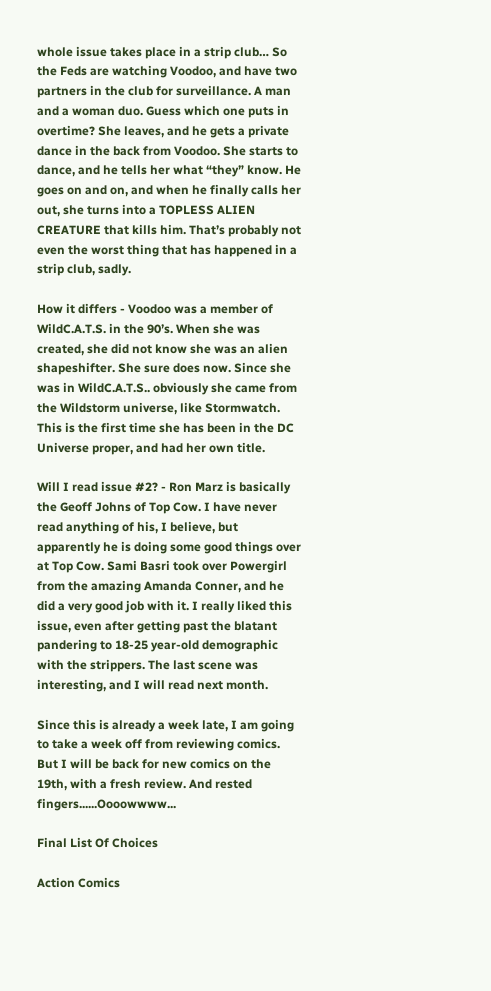whole issue takes place in a strip club… So the Feds are watching Voodoo, and have two partners in the club for surveillance. A man and a woman duo. Guess which one puts in overtime? She leaves, and he gets a private dance in the back from Voodoo. She starts to dance, and he tells her what “they” know. He goes on and on, and when he finally calls her out, she turns into a TOPLESS ALIEN CREATURE that kills him. That’s probably not even the worst thing that has happened in a strip club, sadly.

How it differs - Voodoo was a member of WildC.A.T.S. in the 90’s. When she was created, she did not know she was an alien shapeshifter. She sure does now. Since she was in WildC.A.T.S.. obviously she came from the Wildstorm universe, like Stormwatch. This is the first time she has been in the DC Universe proper, and had her own title.

Will I read issue #2? - Ron Marz is basically the Geoff Johns of Top Cow. I have never read anything of his, I believe, but apparently he is doing some good things over at Top Cow. Sami Basri took over Powergirl from the amazing Amanda Conner, and he did a very good job with it. I really liked this issue, even after getting past the blatant pandering to 18-25 year-old demographic with the strippers. The last scene was interesting, and I will read next month.

Since this is already a week late, I am going to take a week off from reviewing comics. But I will be back for new comics on the 19th, with a fresh review. And rested fingers......Oooowwww...

Final List Of Choices

Action Comics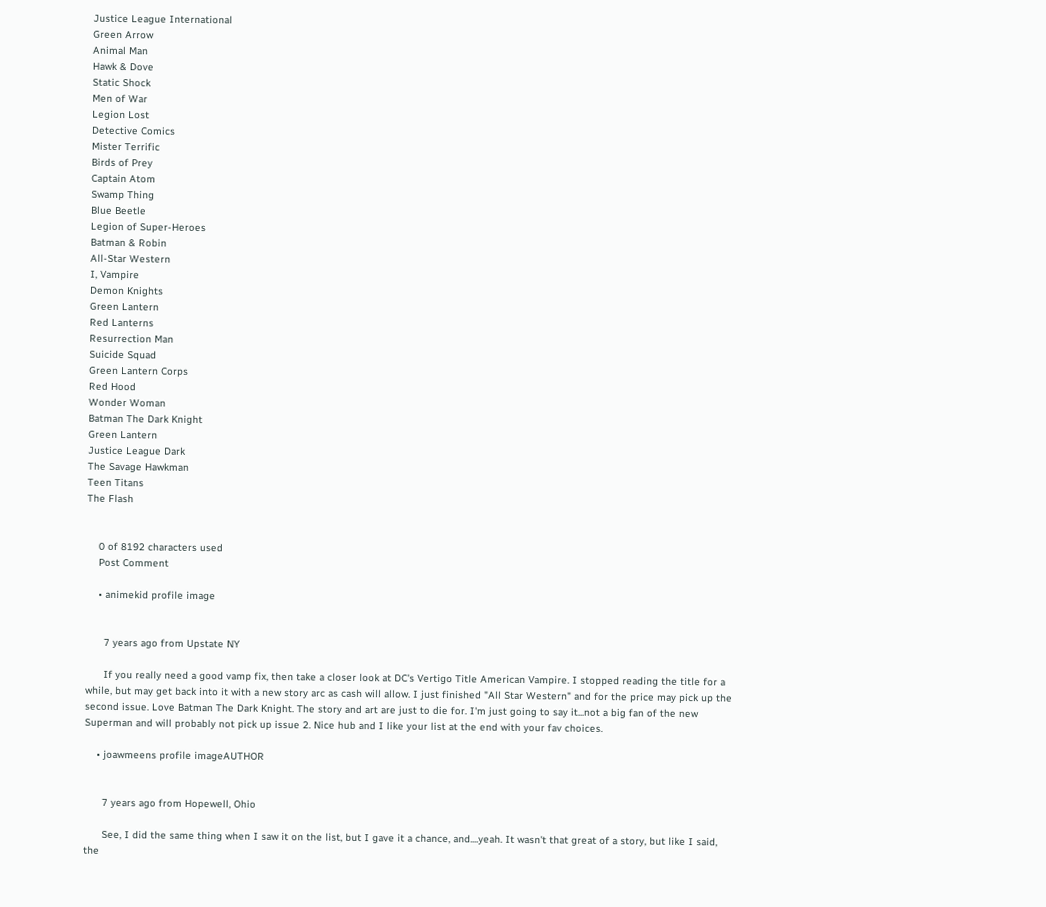Justice League International
Green Arrow
Animal Man
Hawk & Dove
Static Shock
Men of War
Legion Lost
Detective Comics
Mister Terrific
Birds of Prey
Captain Atom
Swamp Thing
Blue Beetle
Legion of Super-Heroes
Batman & Robin
All-Star Western
I, Vampire
Demon Knights
Green Lantern
Red Lanterns
Resurrection Man
Suicide Squad
Green Lantern Corps
Red Hood
Wonder Woman
Batman The Dark Knight
Green Lantern
Justice League Dark
The Savage Hawkman
Teen Titans
The Flash


    0 of 8192 characters used
    Post Comment

    • animekid profile image


      7 years ago from Upstate NY

      If you really need a good vamp fix, then take a closer look at DC's Vertigo Title American Vampire. I stopped reading the title for a while, but may get back into it with a new story arc as cash will allow. I just finished "All Star Western" and for the price may pick up the second issue. Love Batman The Dark Knight. The story and art are just to die for. I'm just going to say it...not a big fan of the new Superman and will probably not pick up issue 2. Nice hub and I like your list at the end with your fav choices.

    • joawmeens profile imageAUTHOR


      7 years ago from Hopewell, Ohio

      See, I did the same thing when I saw it on the list, but I gave it a chance, and....yeah. It wasn't that great of a story, but like I said, the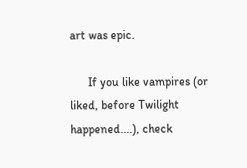art was epic.

      If you like vampires (or liked, before Twilight happened....), check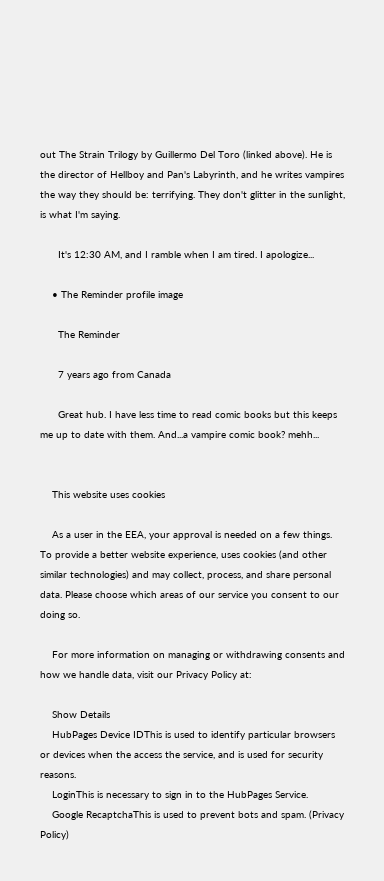out The Strain Trilogy by Guillermo Del Toro (linked above). He is the director of Hellboy and Pan's Labyrinth, and he writes vampires the way they should be: terrifying. They don't glitter in the sunlight, is what I'm saying.

      It's 12:30 AM, and I ramble when I am tired. I apologize...

    • The Reminder profile image

      The Reminder

      7 years ago from Canada

      Great hub. I have less time to read comic books but this keeps me up to date with them. And...a vampire comic book? mehh...


    This website uses cookies

    As a user in the EEA, your approval is needed on a few things. To provide a better website experience, uses cookies (and other similar technologies) and may collect, process, and share personal data. Please choose which areas of our service you consent to our doing so.

    For more information on managing or withdrawing consents and how we handle data, visit our Privacy Policy at:

    Show Details
    HubPages Device IDThis is used to identify particular browsers or devices when the access the service, and is used for security reasons.
    LoginThis is necessary to sign in to the HubPages Service.
    Google RecaptchaThis is used to prevent bots and spam. (Privacy Policy)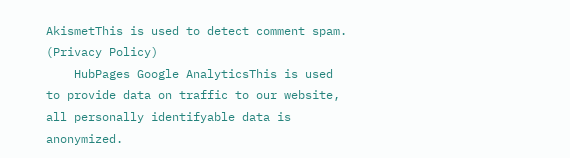AkismetThis is used to detect comment spam. (Privacy Policy)
    HubPages Google AnalyticsThis is used to provide data on traffic to our website, all personally identifyable data is anonymized.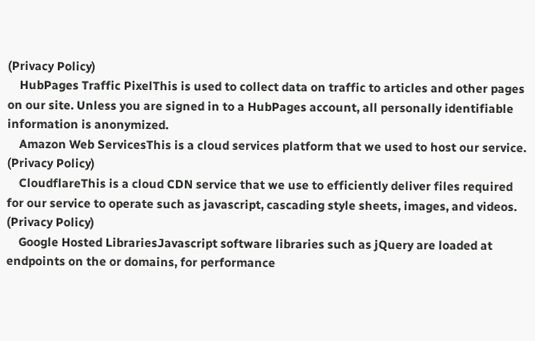(Privacy Policy)
    HubPages Traffic PixelThis is used to collect data on traffic to articles and other pages on our site. Unless you are signed in to a HubPages account, all personally identifiable information is anonymized.
    Amazon Web ServicesThis is a cloud services platform that we used to host our service. (Privacy Policy)
    CloudflareThis is a cloud CDN service that we use to efficiently deliver files required for our service to operate such as javascript, cascading style sheets, images, and videos. (Privacy Policy)
    Google Hosted LibrariesJavascript software libraries such as jQuery are loaded at endpoints on the or domains, for performance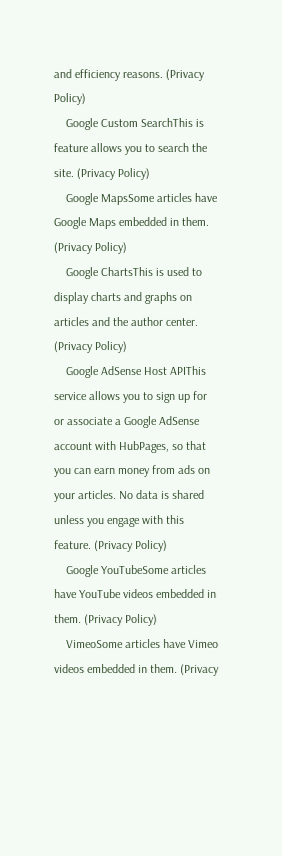and efficiency reasons. (Privacy Policy)
    Google Custom SearchThis is feature allows you to search the site. (Privacy Policy)
    Google MapsSome articles have Google Maps embedded in them. (Privacy Policy)
    Google ChartsThis is used to display charts and graphs on articles and the author center. (Privacy Policy)
    Google AdSense Host APIThis service allows you to sign up for or associate a Google AdSense account with HubPages, so that you can earn money from ads on your articles. No data is shared unless you engage with this feature. (Privacy Policy)
    Google YouTubeSome articles have YouTube videos embedded in them. (Privacy Policy)
    VimeoSome articles have Vimeo videos embedded in them. (Privacy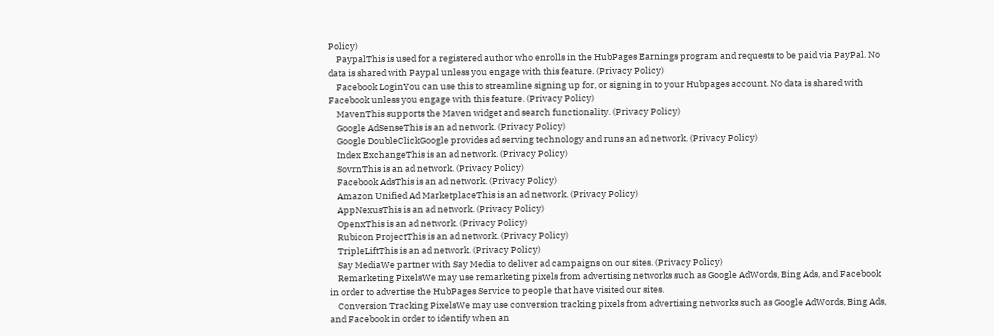Policy)
    PaypalThis is used for a registered author who enrolls in the HubPages Earnings program and requests to be paid via PayPal. No data is shared with Paypal unless you engage with this feature. (Privacy Policy)
    Facebook LoginYou can use this to streamline signing up for, or signing in to your Hubpages account. No data is shared with Facebook unless you engage with this feature. (Privacy Policy)
    MavenThis supports the Maven widget and search functionality. (Privacy Policy)
    Google AdSenseThis is an ad network. (Privacy Policy)
    Google DoubleClickGoogle provides ad serving technology and runs an ad network. (Privacy Policy)
    Index ExchangeThis is an ad network. (Privacy Policy)
    SovrnThis is an ad network. (Privacy Policy)
    Facebook AdsThis is an ad network. (Privacy Policy)
    Amazon Unified Ad MarketplaceThis is an ad network. (Privacy Policy)
    AppNexusThis is an ad network. (Privacy Policy)
    OpenxThis is an ad network. (Privacy Policy)
    Rubicon ProjectThis is an ad network. (Privacy Policy)
    TripleLiftThis is an ad network. (Privacy Policy)
    Say MediaWe partner with Say Media to deliver ad campaigns on our sites. (Privacy Policy)
    Remarketing PixelsWe may use remarketing pixels from advertising networks such as Google AdWords, Bing Ads, and Facebook in order to advertise the HubPages Service to people that have visited our sites.
    Conversion Tracking PixelsWe may use conversion tracking pixels from advertising networks such as Google AdWords, Bing Ads, and Facebook in order to identify when an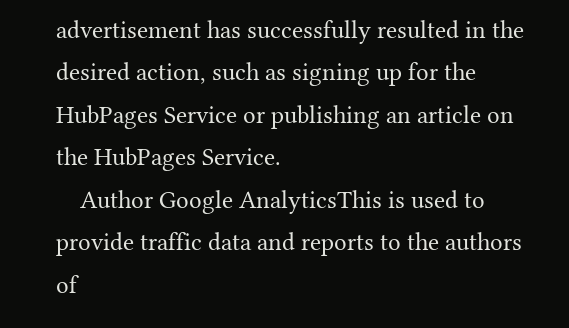advertisement has successfully resulted in the desired action, such as signing up for the HubPages Service or publishing an article on the HubPages Service.
    Author Google AnalyticsThis is used to provide traffic data and reports to the authors of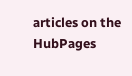articles on the HubPages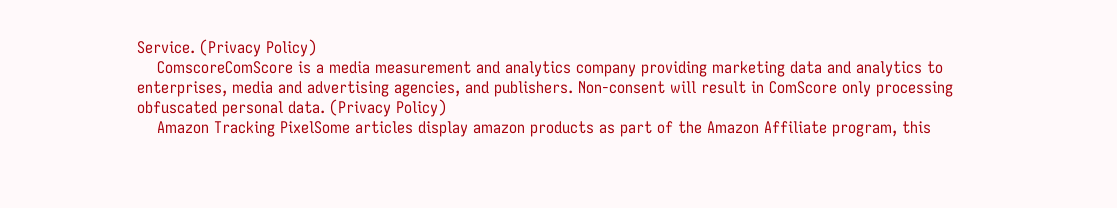Service. (Privacy Policy)
    ComscoreComScore is a media measurement and analytics company providing marketing data and analytics to enterprises, media and advertising agencies, and publishers. Non-consent will result in ComScore only processing obfuscated personal data. (Privacy Policy)
    Amazon Tracking PixelSome articles display amazon products as part of the Amazon Affiliate program, this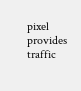pixel provides traffic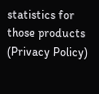statistics for those products (Privacy Policy)